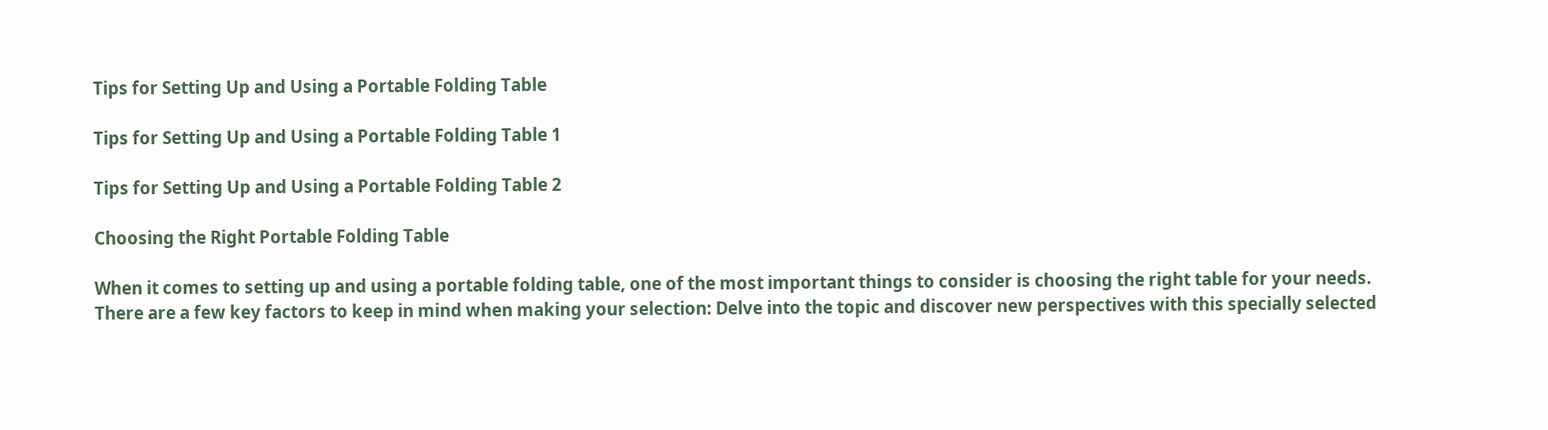Tips for Setting Up and Using a Portable Folding Table

Tips for Setting Up and Using a Portable Folding Table 1

Tips for Setting Up and Using a Portable Folding Table 2

Choosing the Right Portable Folding Table

When it comes to setting up and using a portable folding table, one of the most important things to consider is choosing the right table for your needs. There are a few key factors to keep in mind when making your selection: Delve into the topic and discover new perspectives with this specially selected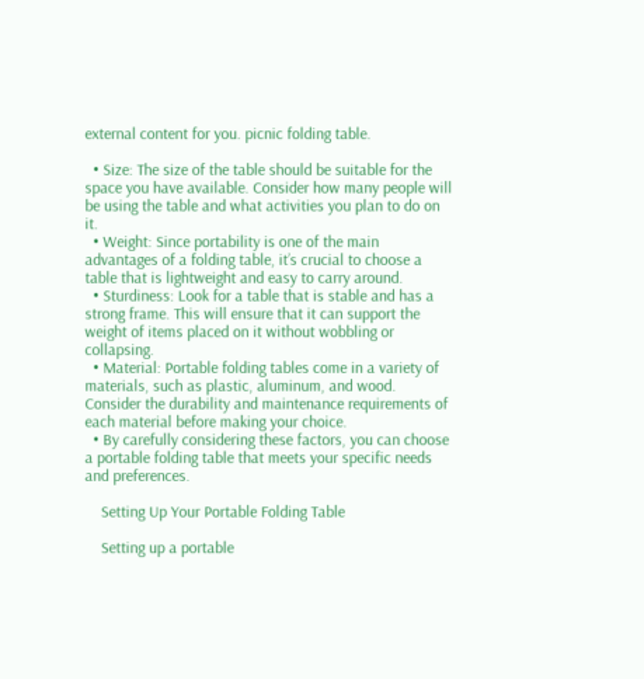external content for you. picnic folding table.

  • Size: The size of the table should be suitable for the space you have available. Consider how many people will be using the table and what activities you plan to do on it.
  • Weight: Since portability is one of the main advantages of a folding table, it’s crucial to choose a table that is lightweight and easy to carry around.
  • Sturdiness: Look for a table that is stable and has a strong frame. This will ensure that it can support the weight of items placed on it without wobbling or collapsing.
  • Material: Portable folding tables come in a variety of materials, such as plastic, aluminum, and wood. Consider the durability and maintenance requirements of each material before making your choice.
  • By carefully considering these factors, you can choose a portable folding table that meets your specific needs and preferences.

    Setting Up Your Portable Folding Table

    Setting up a portable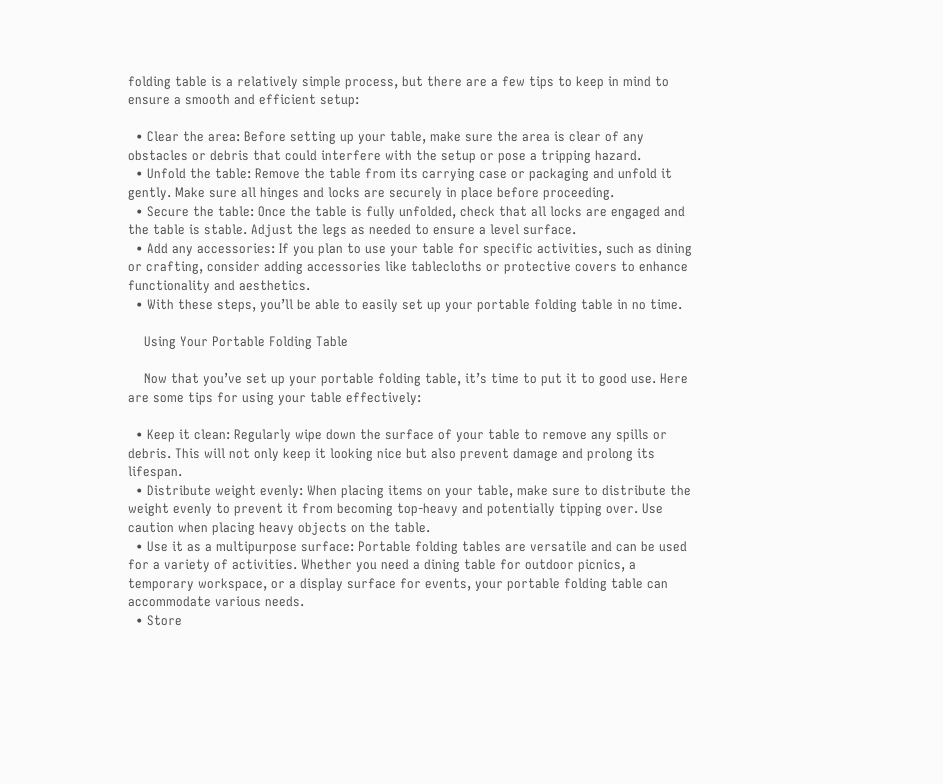folding table is a relatively simple process, but there are a few tips to keep in mind to ensure a smooth and efficient setup:

  • Clear the area: Before setting up your table, make sure the area is clear of any obstacles or debris that could interfere with the setup or pose a tripping hazard.
  • Unfold the table: Remove the table from its carrying case or packaging and unfold it gently. Make sure all hinges and locks are securely in place before proceeding.
  • Secure the table: Once the table is fully unfolded, check that all locks are engaged and the table is stable. Adjust the legs as needed to ensure a level surface.
  • Add any accessories: If you plan to use your table for specific activities, such as dining or crafting, consider adding accessories like tablecloths or protective covers to enhance functionality and aesthetics.
  • With these steps, you’ll be able to easily set up your portable folding table in no time.

    Using Your Portable Folding Table

    Now that you’ve set up your portable folding table, it’s time to put it to good use. Here are some tips for using your table effectively:

  • Keep it clean: Regularly wipe down the surface of your table to remove any spills or debris. This will not only keep it looking nice but also prevent damage and prolong its lifespan.
  • Distribute weight evenly: When placing items on your table, make sure to distribute the weight evenly to prevent it from becoming top-heavy and potentially tipping over. Use caution when placing heavy objects on the table.
  • Use it as a multipurpose surface: Portable folding tables are versatile and can be used for a variety of activities. Whether you need a dining table for outdoor picnics, a temporary workspace, or a display surface for events, your portable folding table can accommodate various needs.
  • Store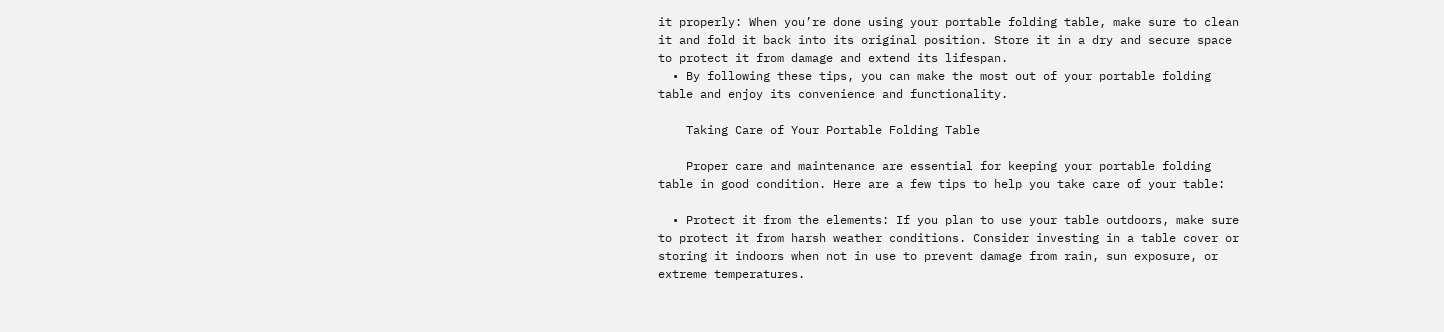it properly: When you’re done using your portable folding table, make sure to clean it and fold it back into its original position. Store it in a dry and secure space to protect it from damage and extend its lifespan.
  • By following these tips, you can make the most out of your portable folding table and enjoy its convenience and functionality.

    Taking Care of Your Portable Folding Table

    Proper care and maintenance are essential for keeping your portable folding table in good condition. Here are a few tips to help you take care of your table:

  • Protect it from the elements: If you plan to use your table outdoors, make sure to protect it from harsh weather conditions. Consider investing in a table cover or storing it indoors when not in use to prevent damage from rain, sun exposure, or extreme temperatures.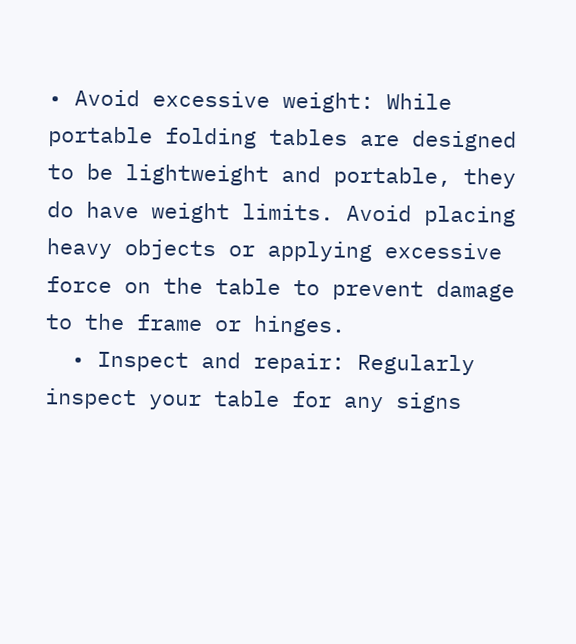• Avoid excessive weight: While portable folding tables are designed to be lightweight and portable, they do have weight limits. Avoid placing heavy objects or applying excessive force on the table to prevent damage to the frame or hinges.
  • Inspect and repair: Regularly inspect your table for any signs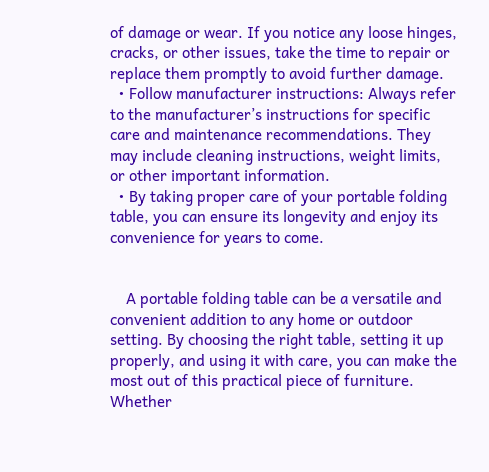of damage or wear. If you notice any loose hinges, cracks, or other issues, take the time to repair or replace them promptly to avoid further damage.
  • Follow manufacturer instructions: Always refer to the manufacturer’s instructions for specific care and maintenance recommendations. They may include cleaning instructions, weight limits, or other important information.
  • By taking proper care of your portable folding table, you can ensure its longevity and enjoy its convenience for years to come.


    A portable folding table can be a versatile and convenient addition to any home or outdoor setting. By choosing the right table, setting it up properly, and using it with care, you can make the most out of this practical piece of furniture. Whether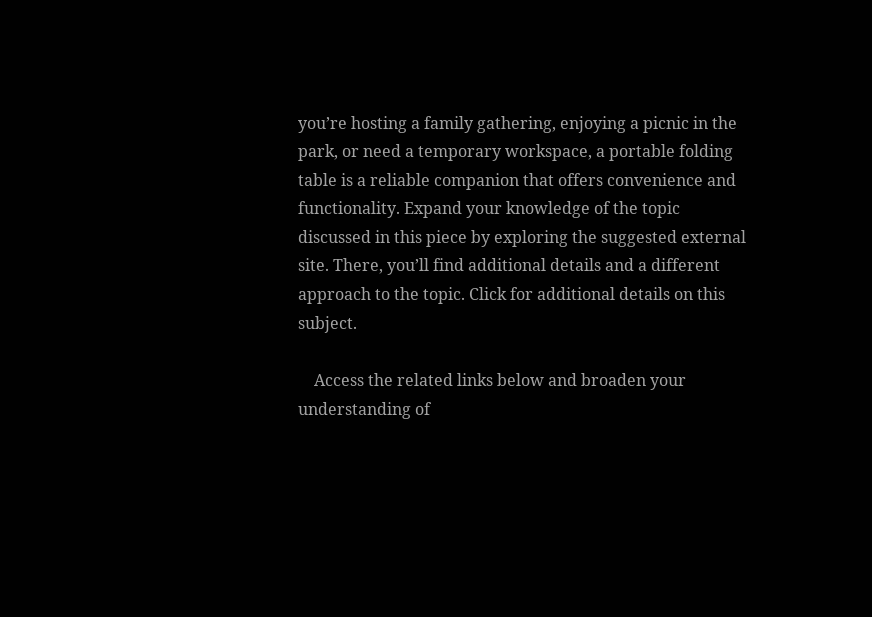you’re hosting a family gathering, enjoying a picnic in the park, or need a temporary workspace, a portable folding table is a reliable companion that offers convenience and functionality. Expand your knowledge of the topic discussed in this piece by exploring the suggested external site. There, you’ll find additional details and a different approach to the topic. Click for additional details on this subject.

    Access the related links below and broaden your understanding of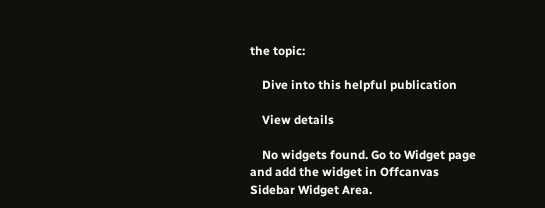the topic:

    Dive into this helpful publication

    View details

    No widgets found. Go to Widget page and add the widget in Offcanvas Sidebar Widget Area.